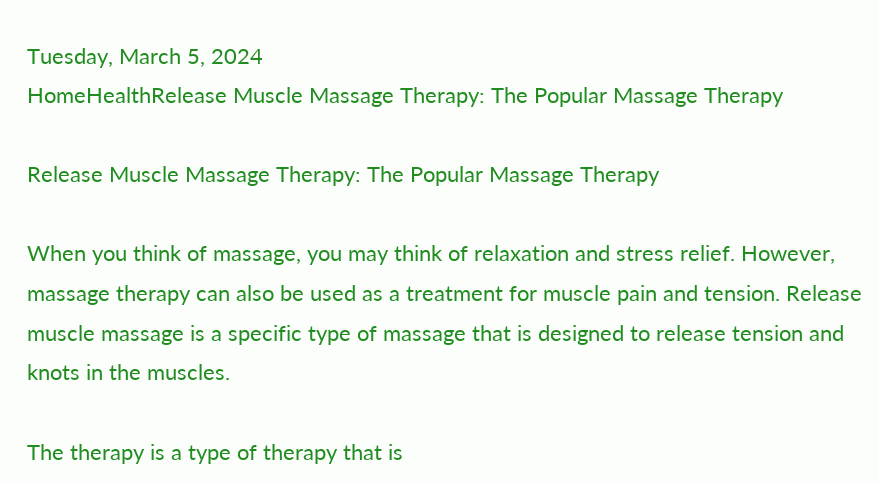Tuesday, March 5, 2024
HomeHealthRelease Muscle Massage Therapy: The Popular Massage Therapy

Release Muscle Massage Therapy: The Popular Massage Therapy

When you think of massage, you may think of relaxation and stress relief. However, massage therapy can also be used as a treatment for muscle pain and tension. Release muscle massage is a specific type of massage that is designed to release tension and knots in the muscles.

The therapy is a type of therapy that is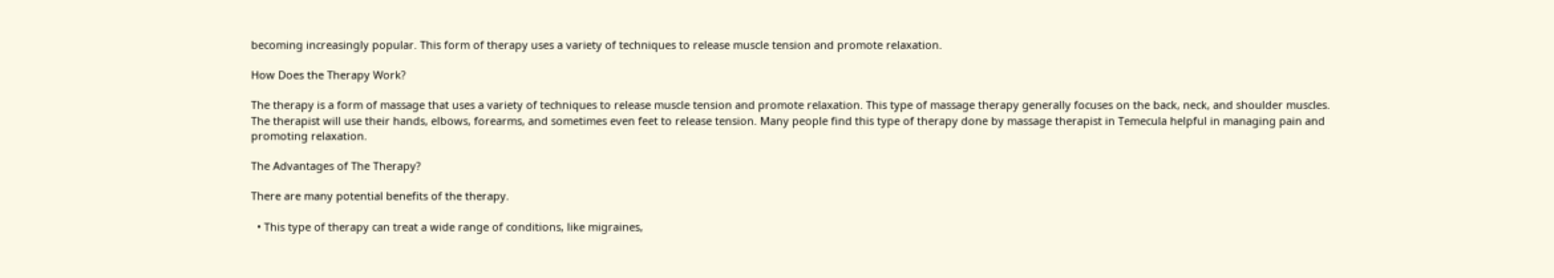becoming increasingly popular. This form of therapy uses a variety of techniques to release muscle tension and promote relaxation.

How Does the Therapy Work?

The therapy is a form of massage that uses a variety of techniques to release muscle tension and promote relaxation. This type of massage therapy generally focuses on the back, neck, and shoulder muscles. The therapist will use their hands, elbows, forearms, and sometimes even feet to release tension. Many people find this type of therapy done by massage therapist in Temecula helpful in managing pain and promoting relaxation.

The Advantages of The Therapy?

There are many potential benefits of the therapy.

  • This type of therapy can treat a wide range of conditions, like migraines,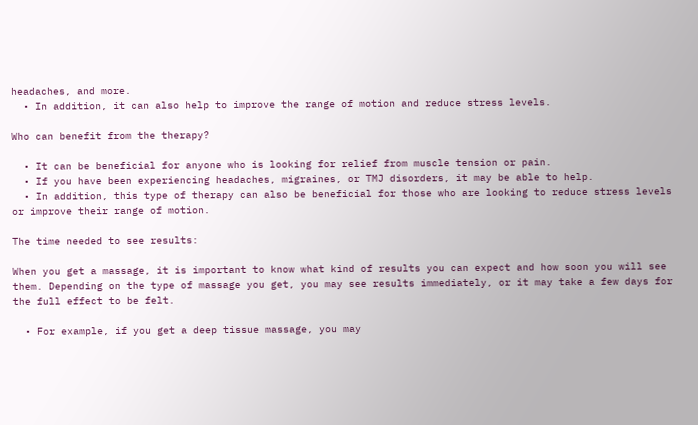headaches, and more.
  • In addition, it can also help to improve the range of motion and reduce stress levels.

Who can benefit from the therapy?

  • It can be beneficial for anyone who is looking for relief from muscle tension or pain.
  • If you have been experiencing headaches, migraines, or TMJ disorders, it may be able to help.
  • In addition, this type of therapy can also be beneficial for those who are looking to reduce stress levels or improve their range of motion.

The time needed to see results:

When you get a massage, it is important to know what kind of results you can expect and how soon you will see them. Depending on the type of massage you get, you may see results immediately, or it may take a few days for the full effect to be felt.

  • For example, if you get a deep tissue massage, you may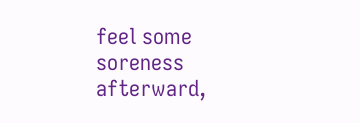feel some soreness afterward,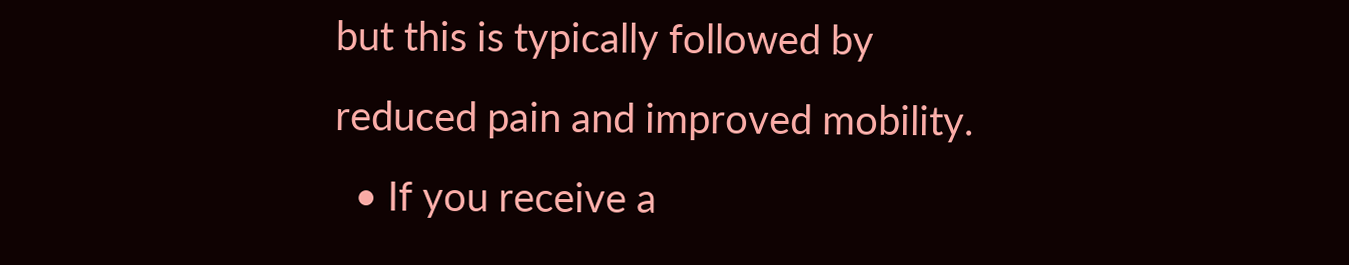but this is typically followed by reduced pain and improved mobility.
  • If you receive a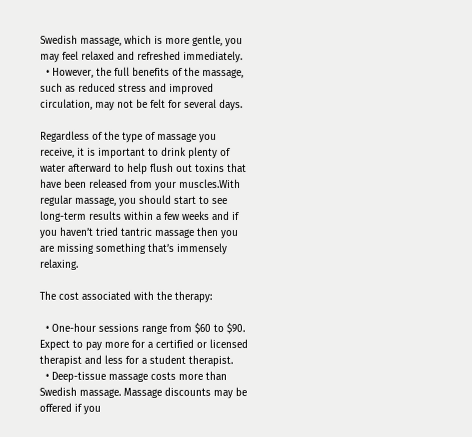Swedish massage, which is more gentle, you may feel relaxed and refreshed immediately.
  • However, the full benefits of the massage, such as reduced stress and improved circulation, may not be felt for several days.

Regardless of the type of massage you receive, it is important to drink plenty of water afterward to help flush out toxins that have been released from your muscles.With regular massage, you should start to see long-term results within a few weeks and if you haven’t tried tantric massage then you are missing something that’s immensely relaxing.

The cost associated with the therapy:

  • One-hour sessions range from $60 to $90. Expect to pay more for a certified or licensed therapist and less for a student therapist.
  • Deep-tissue massage costs more than Swedish massage. Massage discounts may be offered if you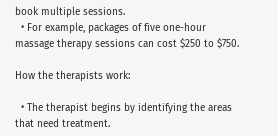book multiple sessions.
  • For example, packages of five one-hour massage therapy sessions can cost $250 to $750.

How the therapists work:

  • The therapist begins by identifying the areas that need treatment.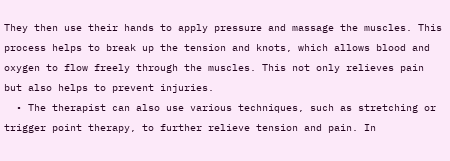They then use their hands to apply pressure and massage the muscles. This process helps to break up the tension and knots, which allows blood and oxygen to flow freely through the muscles. This not only relieves pain but also helps to prevent injuries.
  • The therapist can also use various techniques, such as stretching or trigger point therapy, to further relieve tension and pain. In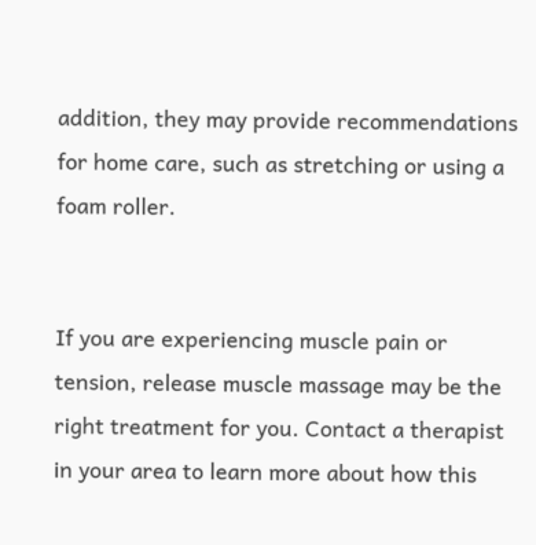addition, they may provide recommendations for home care, such as stretching or using a foam roller.


If you are experiencing muscle pain or tension, release muscle massage may be the right treatment for you. Contact a therapist in your area to learn more about how this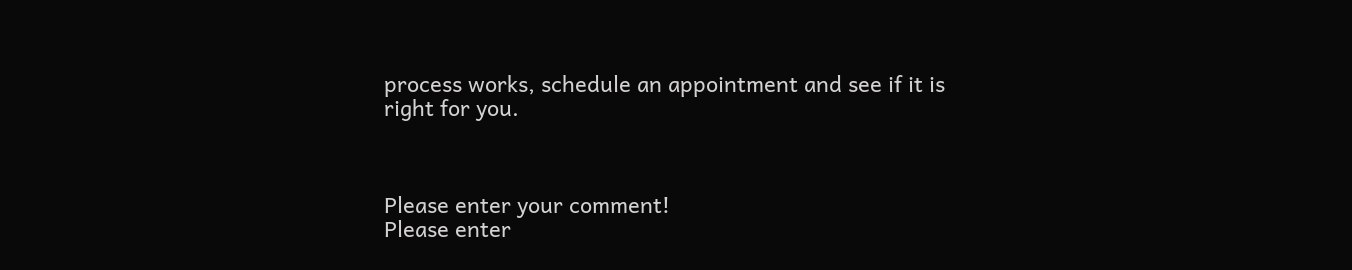process works, schedule an appointment and see if it is right for you.



Please enter your comment!
Please enter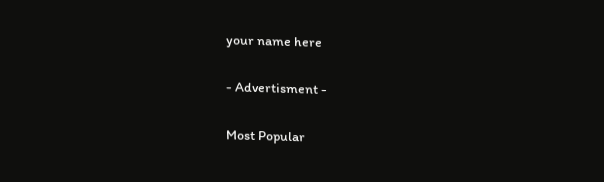your name here

- Advertisment -

Most Popular